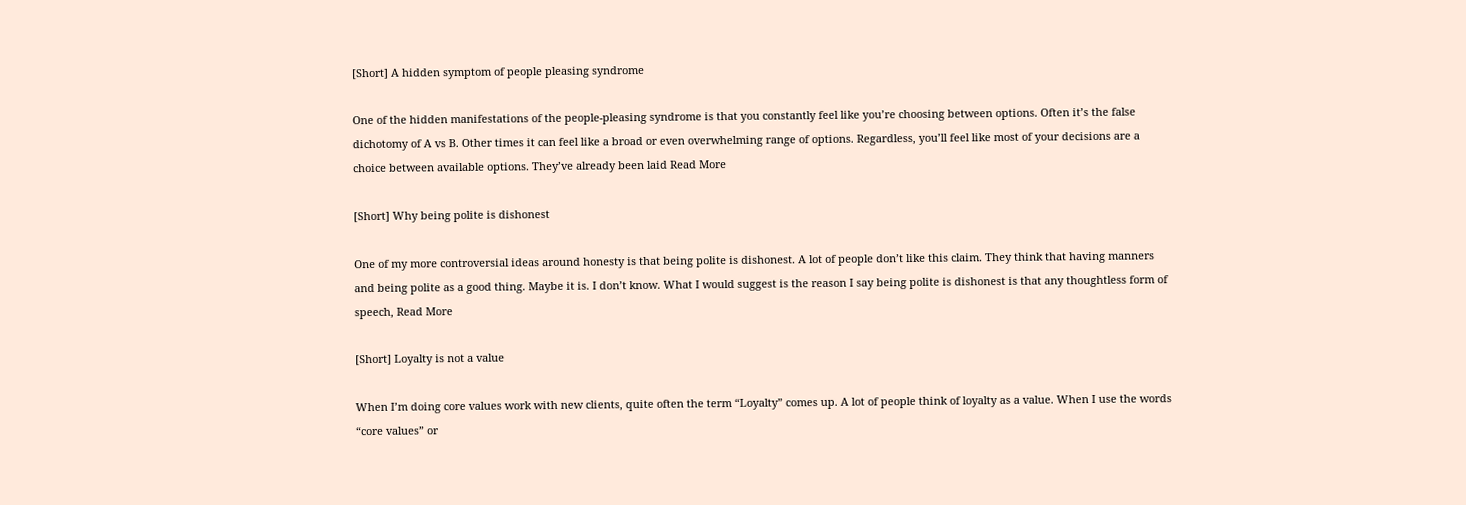[Short] A hidden symptom of people pleasing syndrome

One of the hidden manifestations of the people-pleasing syndrome is that you constantly feel like you’re choosing between options. Often it’s the false dichotomy of A vs B. Other times it can feel like a broad or even overwhelming range of options. Regardless, you’ll feel like most of your decisions are a choice between available options. They’ve already been laid Read More

[Short] Why being polite is dishonest

One of my more controversial ideas around honesty is that being polite is dishonest. A lot of people don’t like this claim. They think that having manners and being polite as a good thing. Maybe it is. I don’t know. What I would suggest is the reason I say being polite is dishonest is that any thoughtless form of speech, Read More

[Short] Loyalty is not a value

When I’m doing core values work with new clients, quite often the term “Loyalty” comes up. A lot of people think of loyalty as a value. When I use the words “core values” or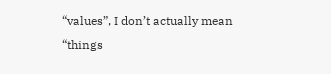“values”, I don’t actually mean “things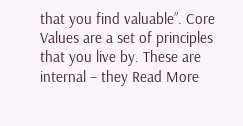that you find valuable”. Core Values are a set of principles that you live by. These are internal – they Read More